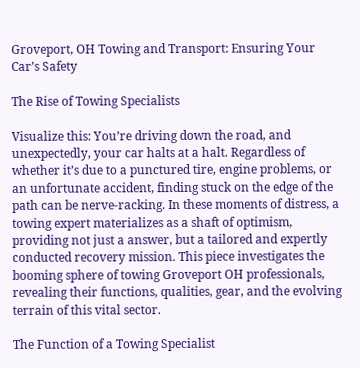Groveport, OH Towing and Transport: Ensuring Your Car’s Safety

The Rise of Towing Specialists

Visualize this: You’re driving down the road, and unexpectedly, your car halts at a halt. Regardless of whether it’s due to a punctured tire, engine problems, or an unfortunate accident, finding stuck on the edge of the path can be nerve-racking. In these moments of distress, a towing expert materializes as a shaft of optimism, providing not just a answer, but a tailored and expertly conducted recovery mission. This piece investigates the booming sphere of towing Groveport OH professionals, revealing their functions, qualities, gear, and the evolving terrain of this vital sector.

The Function of a Towing Specialist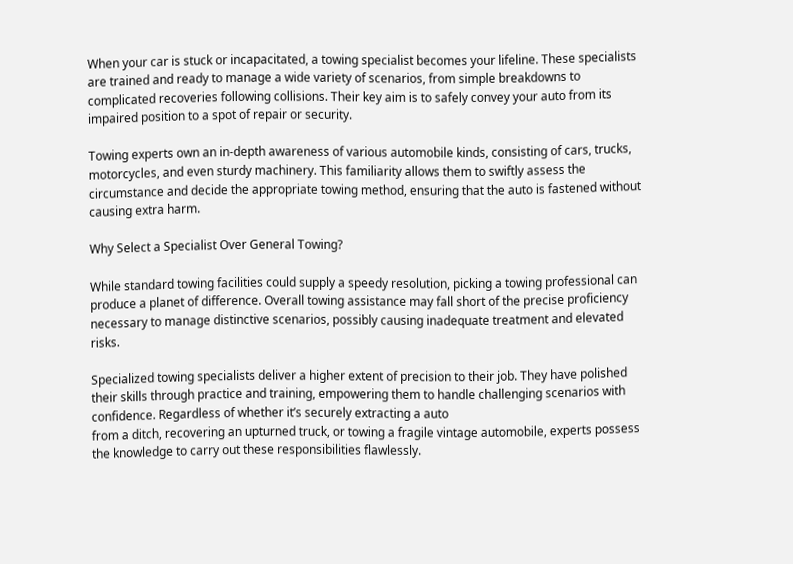When your car is stuck or incapacitated, a towing specialist becomes your lifeline. These specialists are trained and ready to manage a wide variety of scenarios, from simple breakdowns to complicated recoveries following collisions. Their key aim is to safely convey your auto from its impaired position to a spot of repair or security.

Towing experts own an in-depth awareness of various automobile kinds, consisting of cars, trucks, motorcycles, and even sturdy machinery. This familiarity allows them to swiftly assess the circumstance and decide the appropriate towing method, ensuring that the auto is fastened without causing extra harm.

Why Select a Specialist Over General Towing?

While standard towing facilities could supply a speedy resolution, picking a towing professional can produce a planet of difference. Overall towing assistance may fall short of the precise proficiency necessary to manage distinctive scenarios, possibly causing inadequate treatment and elevated risks.

Specialized towing specialists deliver a higher extent of precision to their job. They have polished their skills through practice and training, empowering them to handle challenging scenarios with confidence. Regardless of whether it’s securely extracting a auto
from a ditch, recovering an upturned truck, or towing a fragile vintage automobile, experts possess the knowledge to carry out these responsibilities flawlessly.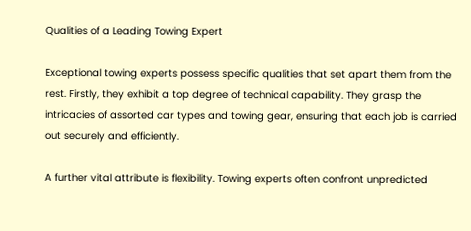Qualities of a Leading Towing Expert

Exceptional towing experts possess specific qualities that set apart them from the rest. Firstly, they exhibit a top degree of technical capability. They grasp the intricacies of assorted car types and towing gear, ensuring that each job is carried out securely and efficiently.

A further vital attribute is flexibility. Towing experts often confront unpredicted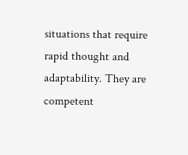situations that require rapid thought and adaptability. They are competent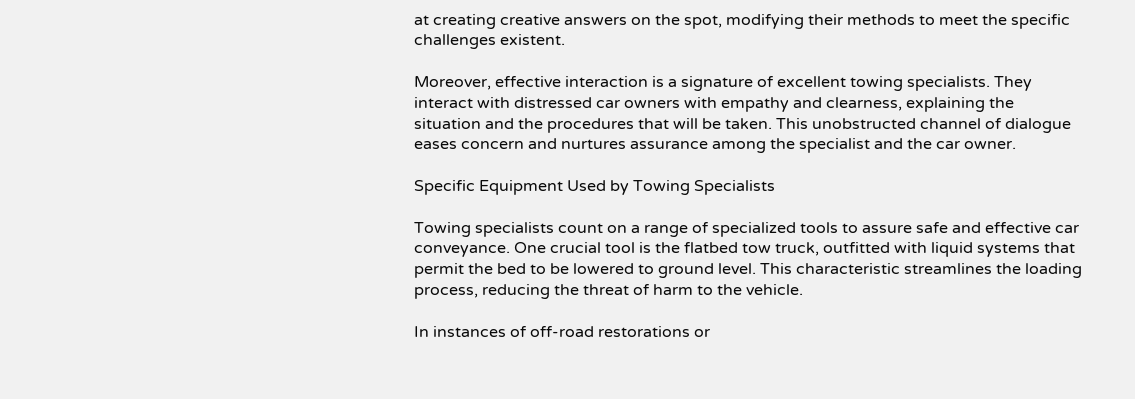at creating creative answers on the spot, modifying their methods to meet the specific challenges existent.

Moreover, effective interaction is a signature of excellent towing specialists. They interact with distressed car owners with empathy and clearness, explaining the situation and the procedures that will be taken. This unobstructed channel of dialogue eases concern and nurtures assurance among the specialist and the car owner.

Specific Equipment Used by Towing Specialists

Towing specialists count on a range of specialized tools to assure safe and effective car conveyance. One crucial tool is the flatbed tow truck, outfitted with liquid systems that permit the bed to be lowered to ground level. This characteristic streamlines the loading process, reducing the threat of harm to the vehicle.

In instances of off-road restorations or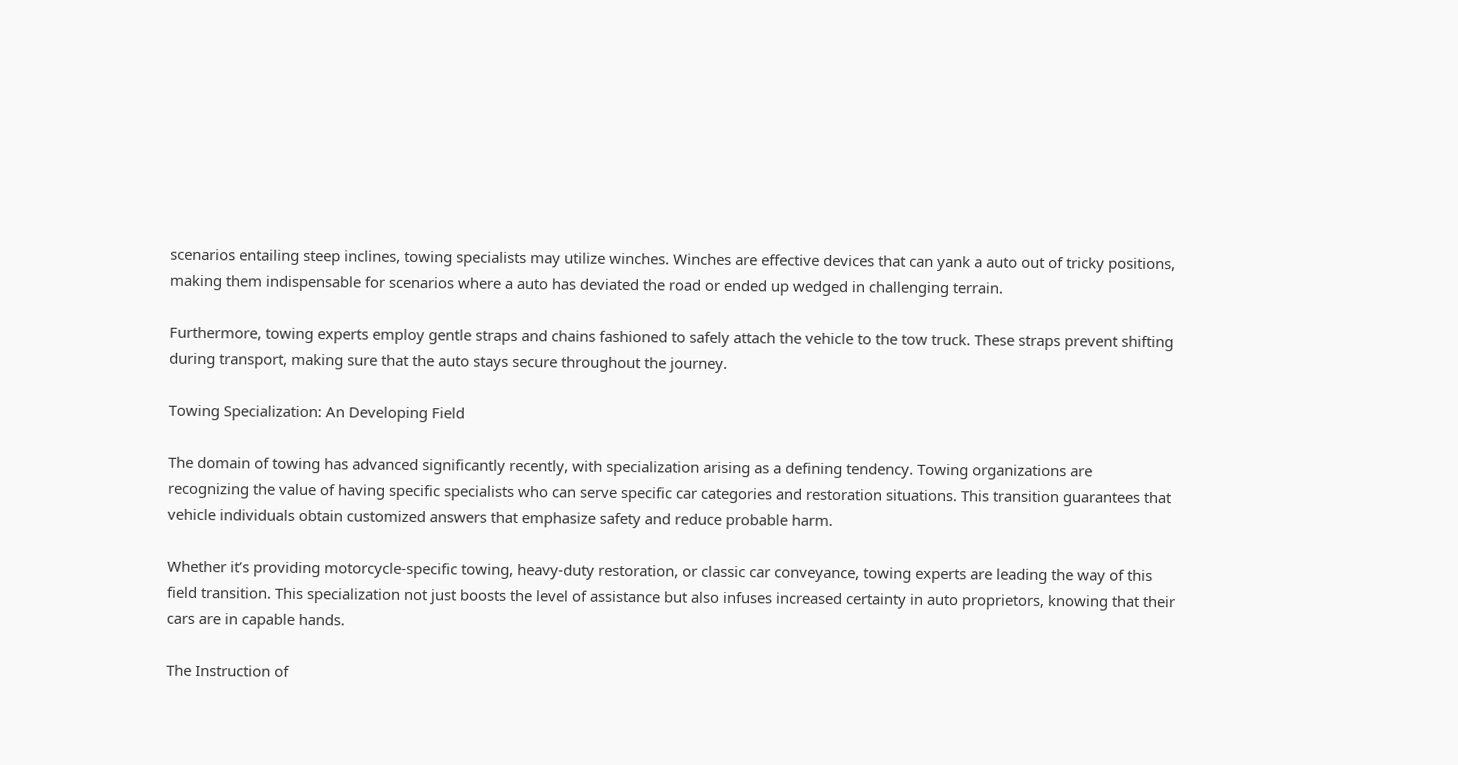scenarios entailing steep inclines, towing specialists may utilize winches. Winches are effective devices that can yank a auto out of tricky positions, making them indispensable for scenarios where a auto has deviated the road or ended up wedged in challenging terrain.

Furthermore, towing experts employ gentle straps and chains fashioned to safely attach the vehicle to the tow truck. These straps prevent shifting during transport, making sure that the auto stays secure throughout the journey.

Towing Specialization: An Developing Field

The domain of towing has advanced significantly recently, with specialization arising as a defining tendency. Towing organizations are recognizing the value of having specific specialists who can serve specific car categories and restoration situations. This transition guarantees that vehicle individuals obtain customized answers that emphasize safety and reduce probable harm.

Whether it’s providing motorcycle-specific towing, heavy-duty restoration, or classic car conveyance, towing experts are leading the way of this field transition. This specialization not just boosts the level of assistance but also infuses increased certainty in auto proprietors, knowing that their cars are in capable hands.

The Instruction of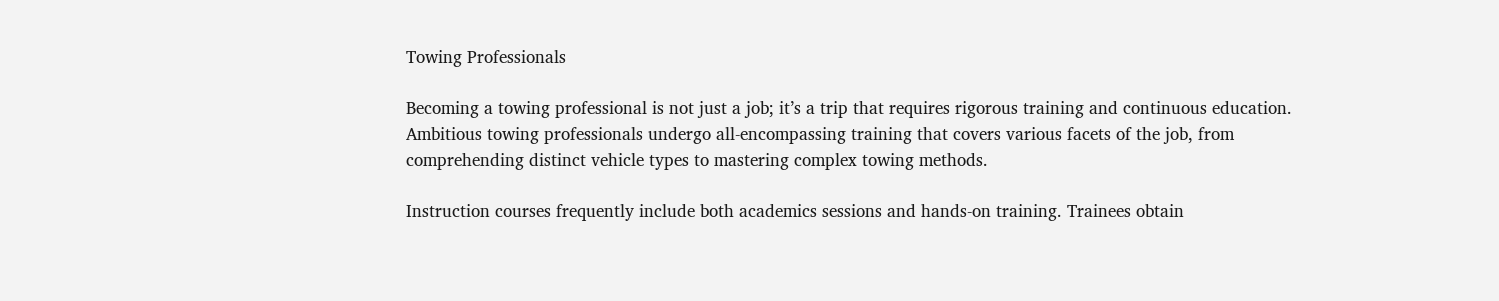Towing Professionals

Becoming a towing professional is not just a job; it’s a trip that requires rigorous training and continuous education. Ambitious towing professionals undergo all-encompassing training that covers various facets of the job, from comprehending distinct vehicle types to mastering complex towing methods.

Instruction courses frequently include both academics sessions and hands-on training. Trainees obtain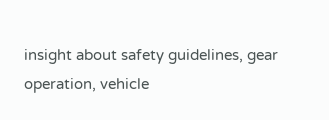insight about safety guidelines, gear operation, vehicle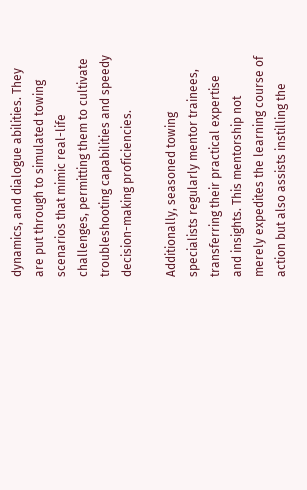dynamics, and dialogue abilities. They are put through to simulated towing scenarios that mimic real-life challenges, permitting them to cultivate troubleshooting capabilities and speedy decision-making proficiencies.

Additionally, seasoned towing specialists regularly mentor trainees, transferring their practical expertise and insights. This mentorship not merely expedites the learning course of action but also assists instilling the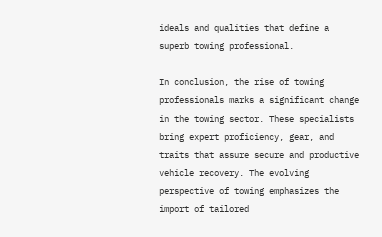ideals and qualities that define a superb towing professional.

In conclusion, the rise of towing professionals marks a significant change in the towing sector. These specialists bring expert proficiency, gear, and traits that assure secure and productive vehicle recovery. The evolving perspective of towing emphasizes the import of tailored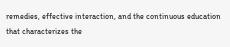remedies, effective interaction, and the continuous education that characterizes the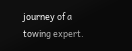journey of a towing expert.